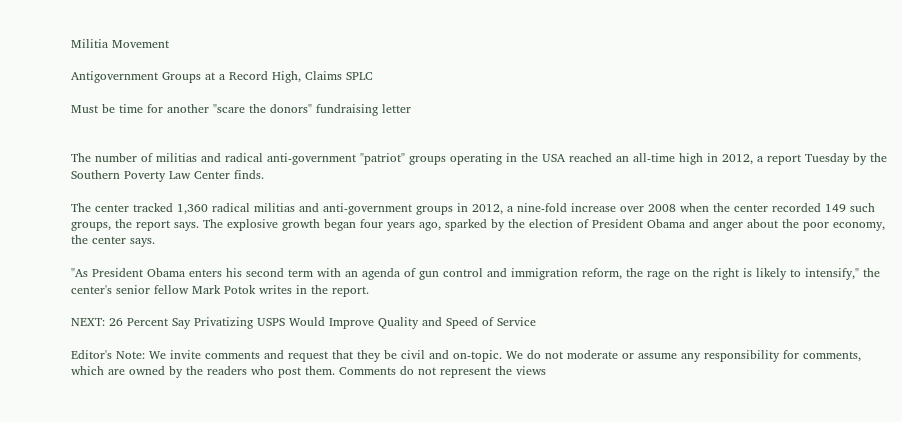Militia Movement

Antigovernment Groups at a Record High, Claims SPLC

Must be time for another "scare the donors" fundraising letter


The number of militias and radical anti-government "patriot" groups operating in the USA reached an all-time high in 2012, a report Tuesday by the Southern Poverty Law Center finds.

The center tracked 1,360 radical militias and anti-government groups in 2012, a nine-fold increase over 2008 when the center recorded 149 such groups, the report says. The explosive growth began four years ago, sparked by the election of President Obama and anger about the poor economy, the center says.

"As President Obama enters his second term with an agenda of gun control and immigration reform, the rage on the right is likely to intensify," the center's senior fellow Mark Potok writes in the report.

NEXT: 26 Percent Say Privatizing USPS Would Improve Quality and Speed of Service

Editor's Note: We invite comments and request that they be civil and on-topic. We do not moderate or assume any responsibility for comments, which are owned by the readers who post them. Comments do not represent the views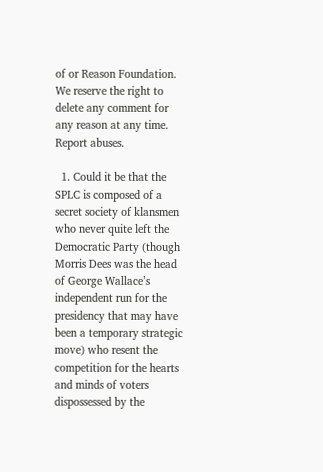of or Reason Foundation. We reserve the right to delete any comment for any reason at any time. Report abuses.

  1. Could it be that the SPLC is composed of a secret society of klansmen who never quite left the Democratic Party (though Morris Dees was the head of George Wallace’s independent run for the presidency that may have been a temporary strategic move) who resent the competition for the hearts and minds of voters dispossessed by the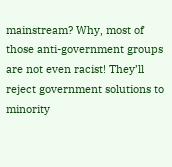mainstream? Why, most of those anti-government groups are not even racist! They’ll reject government solutions to minority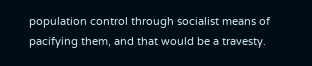population control through socialist means of pacifying them, and that would be a travesty.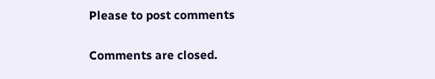Please to post comments

Comments are closed.